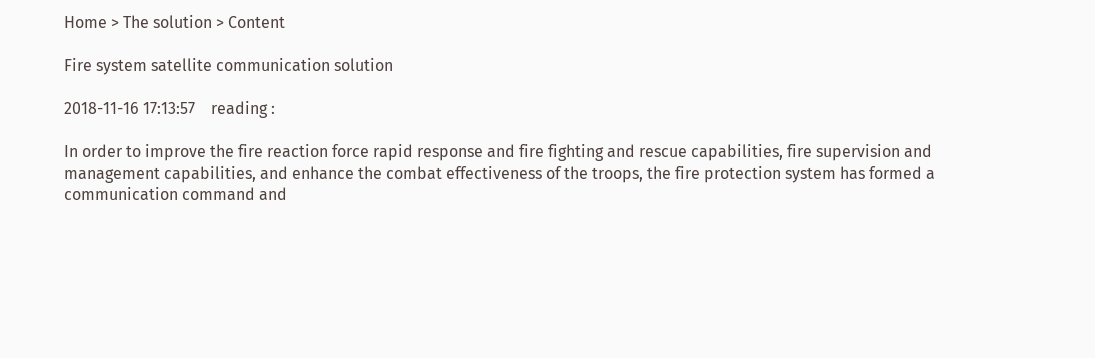Home > The solution > Content

Fire system satellite communication solution

2018-11-16 17:13:57    reading :

In order to improve the fire reaction force rapid response and fire fighting and rescue capabilities, fire supervision and management capabilities, and enhance the combat effectiveness of the troops, the fire protection system has formed a communication command and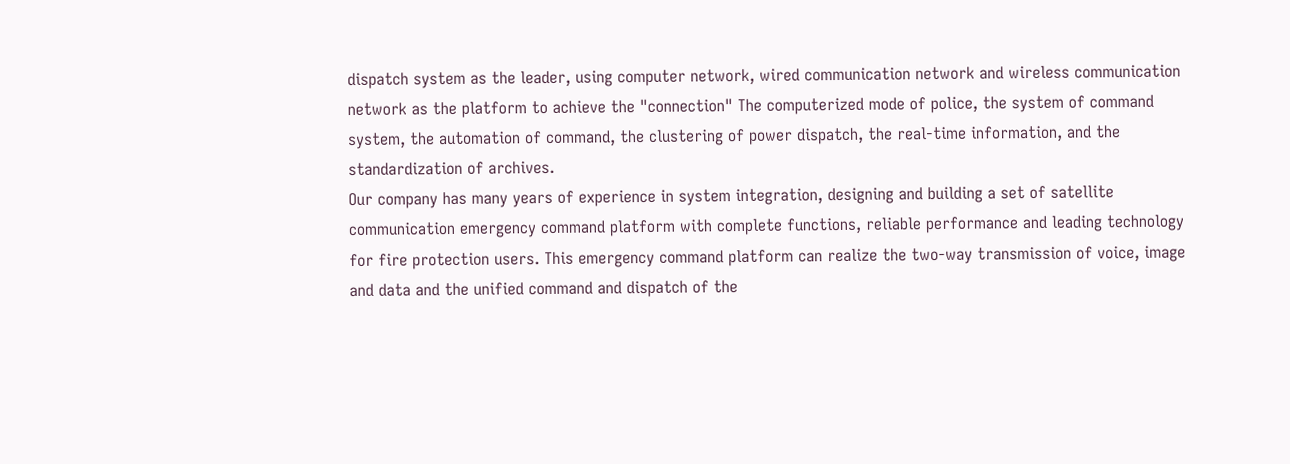dispatch system as the leader, using computer network, wired communication network and wireless communication network as the platform to achieve the "connection" The computerized mode of police, the system of command system, the automation of command, the clustering of power dispatch, the real-time information, and the standardization of archives.
Our company has many years of experience in system integration, designing and building a set of satellite communication emergency command platform with complete functions, reliable performance and leading technology for fire protection users. This emergency command platform can realize the two-way transmission of voice, image and data and the unified command and dispatch of the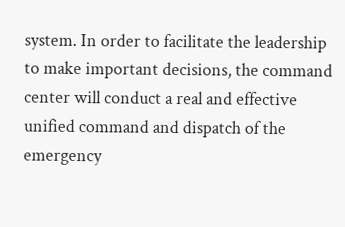system. In order to facilitate the leadership to make important decisions, the command center will conduct a real and effective unified command and dispatch of the emergency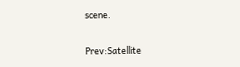scene.

Prev:Satellite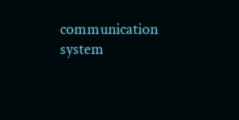communication system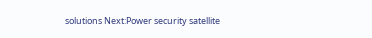solutions Next:Power security satellite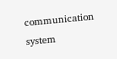communication system